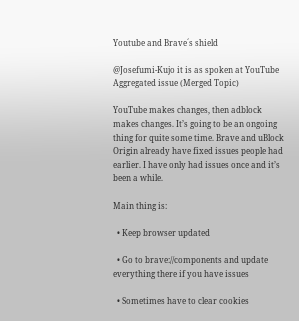Youtube and Brave´s shield

@Josefumi-Kujo it is as spoken at YouTube Aggregated issue (Merged Topic)

YouTube makes changes, then adblock makes changes. It’s going to be an ongoing thing for quite some time. Brave and uBlock Origin already have fixed issues people had earlier. I have only had issues once and it’s been a while.

Main thing is:

  • Keep browser updated

  • Go to brave://components and update everything there if you have issues

  • Sometimes have to clear cookies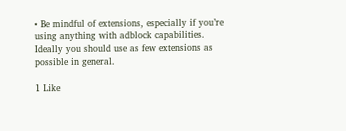• Be mindful of extensions, especially if you’re using anything with adblock capabilities. Ideally you should use as few extensions as possible in general.

1 Like